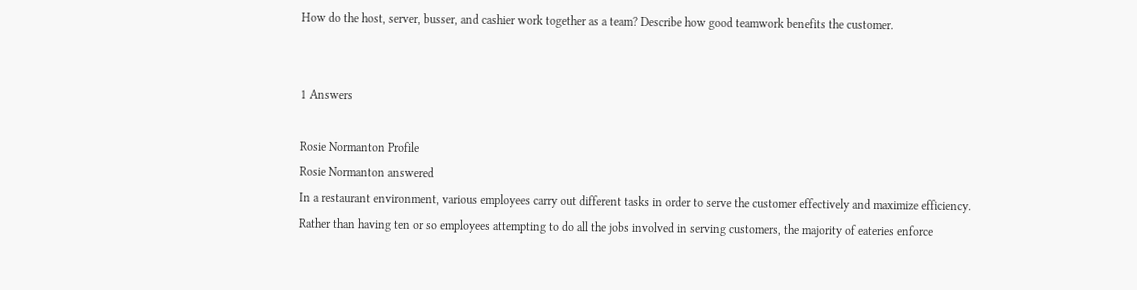How do the host, server, busser, and cashier work together as a team? Describe how good teamwork benefits the customer.


1 Answers

Rosie Normanton Profile
Rosie Normanton answered
In a restaurant environment, various employees carry out different tasks in order to serve the customer effectively and maximize efficiency. Rather than having ten or so employees attempting to do all the jobs involved in serving customers, the majority of eateries enforce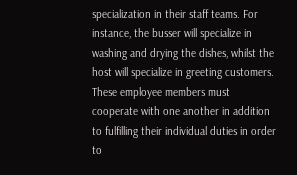specialization in their staff teams. For instance, the busser will specialize in washing and drying the dishes, whilst the host will specialize in greeting customers. These employee members must cooperate with one another in addition to fulfilling their individual duties in order to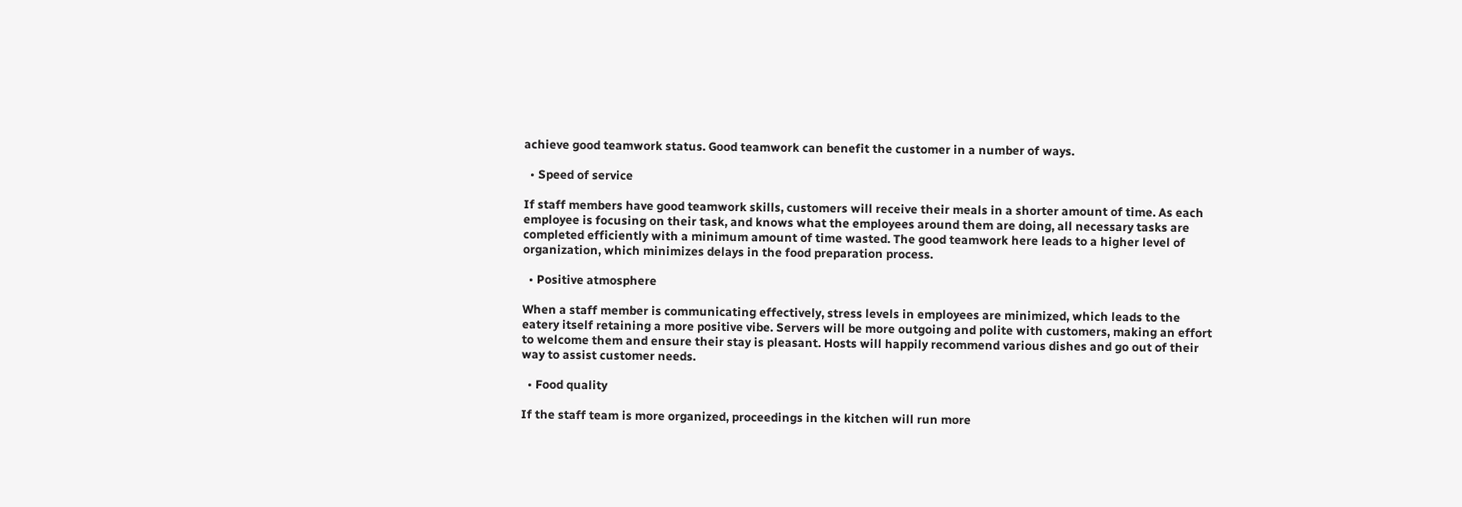achieve good teamwork status. Good teamwork can benefit the customer in a number of ways.

  • Speed of service

If staff members have good teamwork skills, customers will receive their meals in a shorter amount of time. As each employee is focusing on their task, and knows what the employees around them are doing, all necessary tasks are completed efficiently with a minimum amount of time wasted. The good teamwork here leads to a higher level of organization, which minimizes delays in the food preparation process.

  • Positive atmosphere

When a staff member is communicating effectively, stress levels in employees are minimized, which leads to the eatery itself retaining a more positive vibe. Servers will be more outgoing and polite with customers, making an effort to welcome them and ensure their stay is pleasant. Hosts will happily recommend various dishes and go out of their way to assist customer needs.

  • Food quality

If the staff team is more organized, proceedings in the kitchen will run more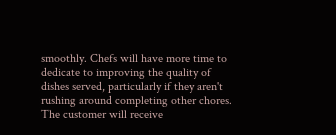smoothly. Chefs will have more time to dedicate to improving the quality of dishes served, particularly if they aren't rushing around completing other chores. The customer will receive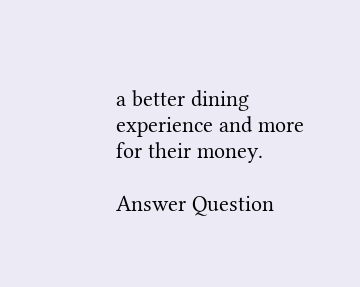a better dining experience and more for their money.

Answer Question